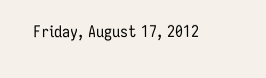Friday, August 17, 2012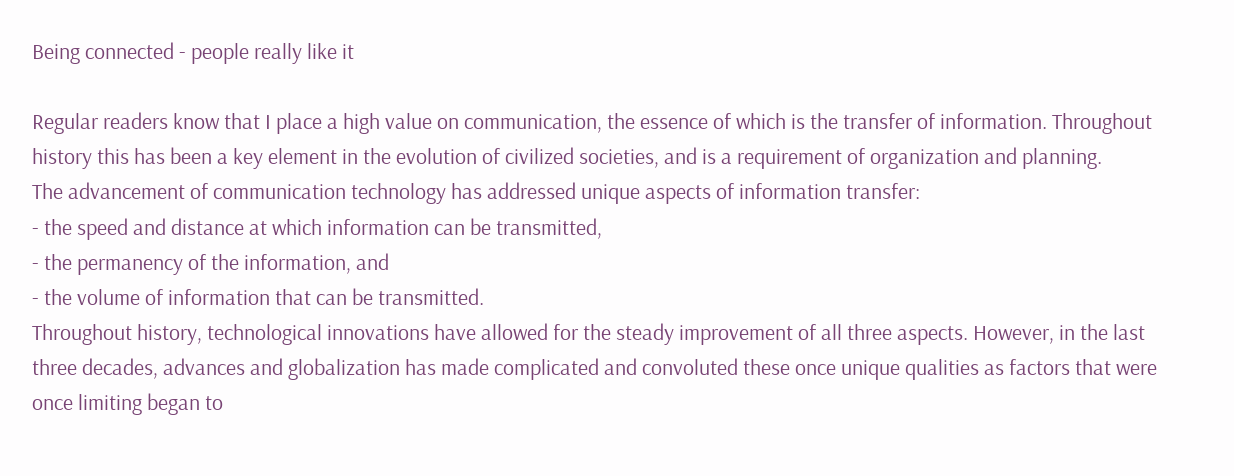Being connected - people really like it

Regular readers know that I place a high value on communication, the essence of which is the transfer of information. Throughout history this has been a key element in the evolution of civilized societies, and is a requirement of organization and planning.
The advancement of communication technology has addressed unique aspects of information transfer:
- the speed and distance at which information can be transmitted,
- the permanency of the information, and
- the volume of information that can be transmitted.
Throughout history, technological innovations have allowed for the steady improvement of all three aspects. However, in the last three decades, advances and globalization has made complicated and convoluted these once unique qualities as factors that were once limiting began to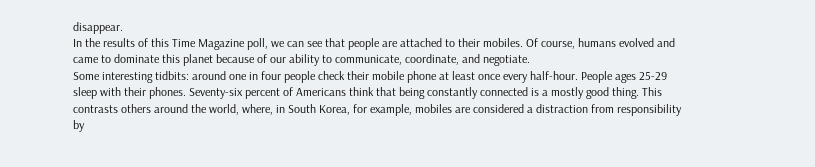disappear.
In the results of this Time Magazine poll, we can see that people are attached to their mobiles. Of course, humans evolved and came to dominate this planet because of our ability to communicate, coordinate, and negotiate.
Some interesting tidbits: around one in four people check their mobile phone at least once every half-hour. People ages 25-29 sleep with their phones. Seventy-six percent of Americans think that being constantly connected is a mostly good thing. This contrasts others around the world, where, in South Korea, for example, mobiles are considered a distraction from responsibility by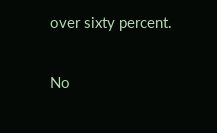over sixty percent.

No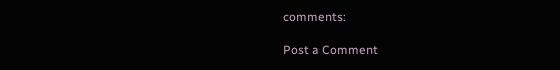comments:

Post a Comment